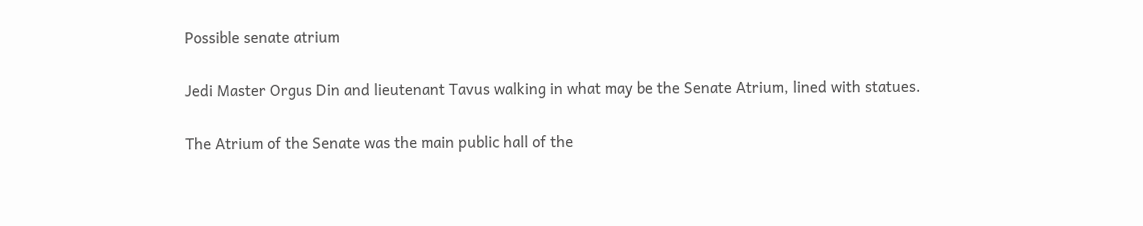Possible senate atrium

Jedi Master Orgus Din and lieutenant Tavus walking in what may be the Senate Atrium, lined with statues.

The Atrium of the Senate was the main public hall of the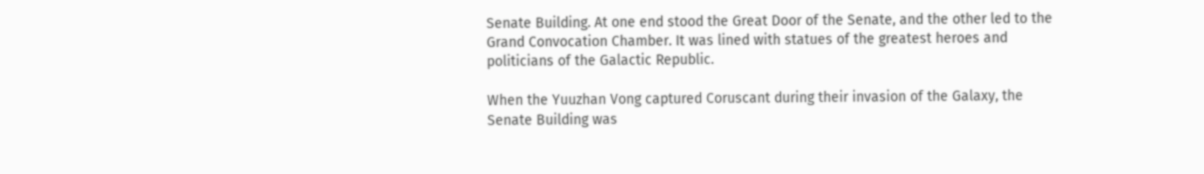Senate Building. At one end stood the Great Door of the Senate, and the other led to the Grand Convocation Chamber. It was lined with statues of the greatest heroes and politicians of the Galactic Republic.

When the Yuuzhan Vong captured Coruscant during their invasion of the Galaxy, the Senate Building was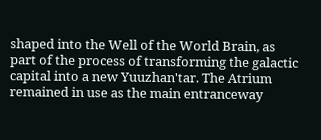shaped into the Well of the World Brain, as part of the process of transforming the galactic capital into a new Yuuzhan'tar. The Atrium remained in use as the main entranceway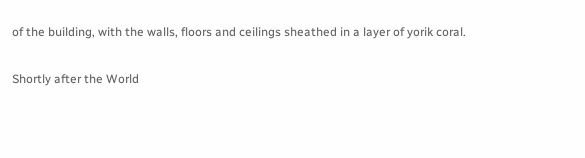of the building, with the walls, floors and ceilings sheathed in a layer of yorik coral.

Shortly after the World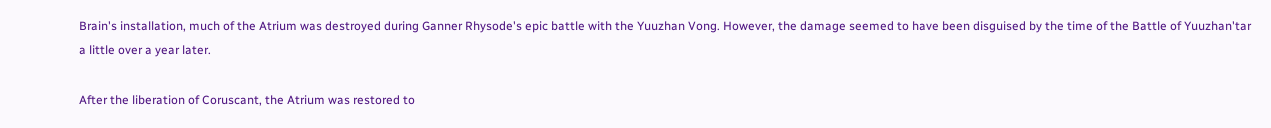Brain's installation, much of the Atrium was destroyed during Ganner Rhysode's epic battle with the Yuuzhan Vong. However, the damage seemed to have been disguised by the time of the Battle of Yuuzhan'tar a little over a year later.

After the liberation of Coruscant, the Atrium was restored to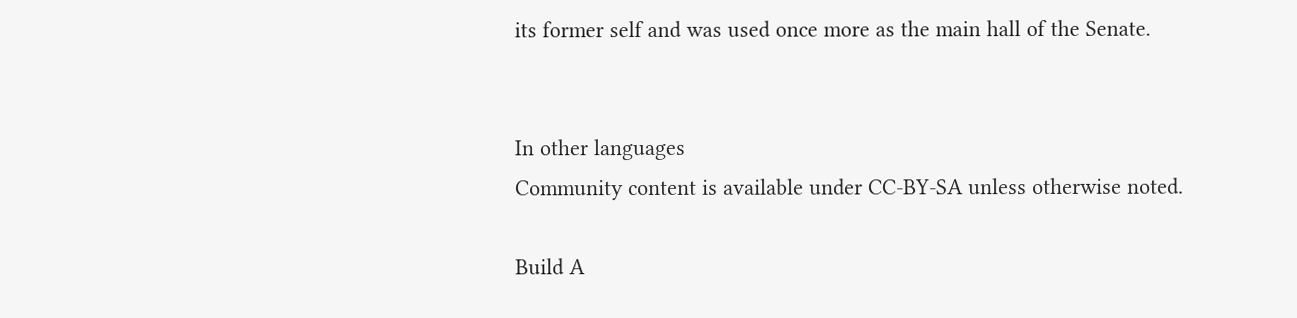its former self and was used once more as the main hall of the Senate.


In other languages
Community content is available under CC-BY-SA unless otherwise noted.

Build A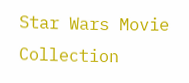Star Wars Movie Collection